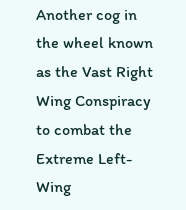Another cog in the wheel known as the Vast Right Wing Conspiracy to combat the Extreme Left-Wing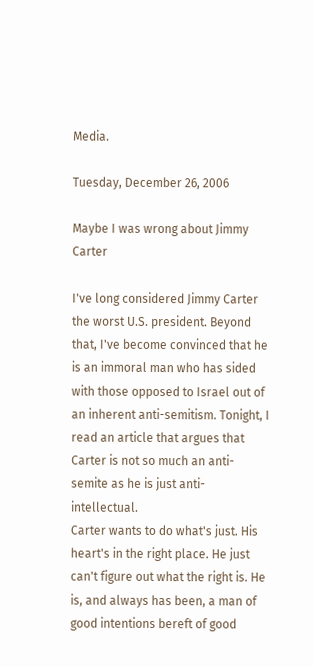Media.

Tuesday, December 26, 2006

Maybe I was wrong about Jimmy Carter

I've long considered Jimmy Carter the worst U.S. president. Beyond that, I've become convinced that he is an immoral man who has sided with those opposed to Israel out of an inherent anti-semitism. Tonight, I read an article that argues that Carter is not so much an anti-semite as he is just anti-intellectual.
Carter wants to do what's just. His heart's in the right place. He just can't figure out what the right is. He is, and always has been, a man of good intentions bereft of good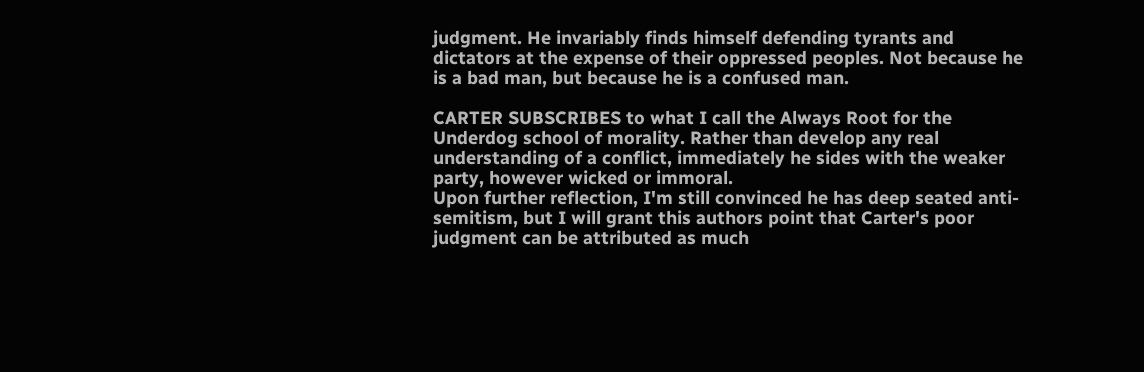judgment. He invariably finds himself defending tyrants and dictators at the expense of their oppressed peoples. Not because he is a bad man, but because he is a confused man.

CARTER SUBSCRIBES to what I call the Always Root for the Underdog school of morality. Rather than develop any real understanding of a conflict, immediately he sides with the weaker party, however wicked or immoral.
Upon further reflection, I'm still convinced he has deep seated anti-semitism, but I will grant this authors point that Carter's poor judgment can be attributed as much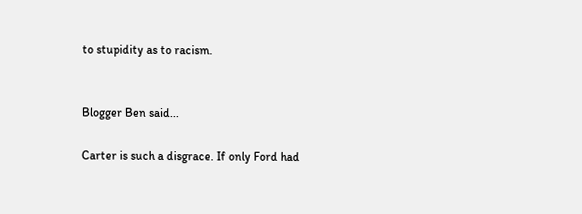to stupidity as to racism.


Blogger Ben said...

Carter is such a disgrace. If only Ford had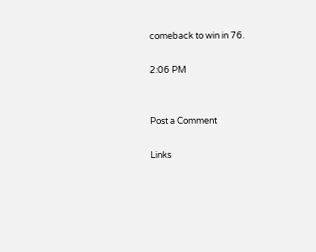comeback to win in 76.

2:06 PM


Post a Comment

Links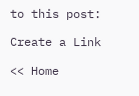to this post:

Create a Link

<< Home